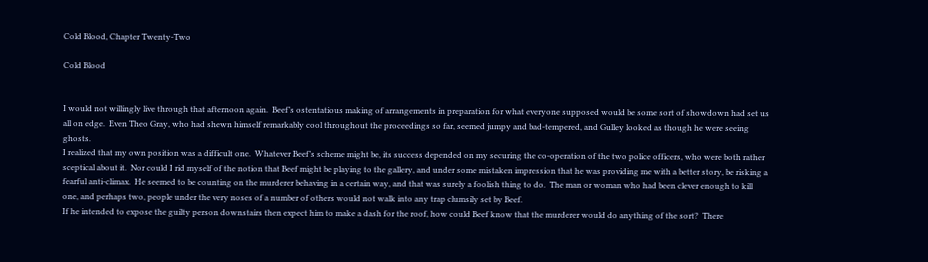Cold Blood, Chapter Twenty-Two

Cold Blood


I would not willingly live through that afternoon again.  Beef’s ostentatious making of arrangements in preparation for what everyone supposed would be some sort of showdown had set us all on edge.  Even Theo Gray, who had shewn himself remarkably cool throughout the proceedings so far, seemed jumpy and bad-tempered, and Gulley looked as though he were seeing ghosts.
I realized that my own position was a difficult one.  Whatever Beef’s scheme might be, its success depended on my securing the co-operation of the two police officers, who were both rather sceptical about it.  Nor could I rid myself of the notion that Beef might be playing to the gallery, and under some mistaken impression that he was providing me with a better story, be risking a fearful anti-climax.  He seemed to be counting on the murderer behaving in a certain way, and that was surely a foolish thing to do.  The man or woman who had been clever enough to kill one, and perhaps two, people under the very noses of a number of others would not walk into any trap clumsily set by Beef.
If he intended to expose the guilty person downstairs then expect him to make a dash for the roof, how could Beef know that the murderer would do anything of the sort?  There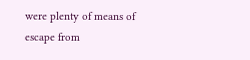were plenty of means of escape from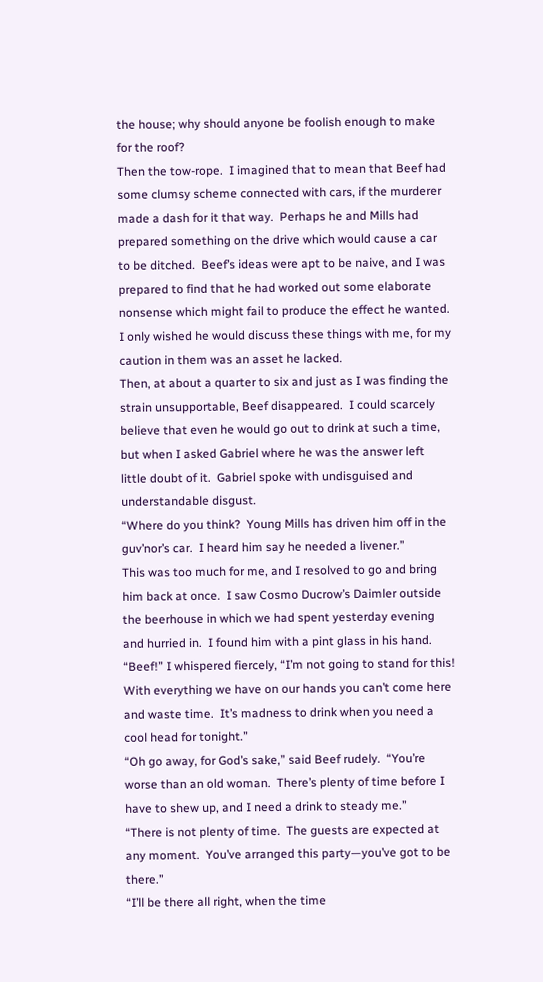the house; why should anyone be foolish enough to make for the roof?
Then the tow-rope.  I imagined that to mean that Beef had some clumsy scheme connected with cars, if the murderer made a dash for it that way.  Perhaps he and Mills had prepared something on the drive which would cause a car to be ditched.  Beef’s ideas were apt to be naive, and I was prepared to find that he had worked out some elaborate nonsense which might fail to produce the effect he wanted.  I only wished he would discuss these things with me, for my caution in them was an asset he lacked.
Then, at about a quarter to six and just as I was finding the strain unsupportable, Beef disappeared.  I could scarcely believe that even he would go out to drink at such a time, but when I asked Gabriel where he was the answer left little doubt of it.  Gabriel spoke with undisguised and understandable disgust.
“Where do you think?  Young Mills has driven him off in the guv’nor’s car.  I heard him say he needed a livener.”
This was too much for me, and I resolved to go and bring him back at once.  I saw Cosmo Ducrow’s Daimler outside the beerhouse in which we had spent yesterday evening and hurried in.  I found him with a pint glass in his hand.
“Beef!” I whispered fiercely, “I’m not going to stand for this!  With everything we have on our hands you can’t come here and waste time.  It’s madness to drink when you need a cool head for tonight.”
“Oh go away, for God’s sake,” said Beef rudely.  “You’re worse than an old woman.  There’s plenty of time before I have to shew up, and I need a drink to steady me.”
“There is not plenty of time.  The guests are expected at any moment.  You’ve arranged this party—you’ve got to be there.”
“I’ll be there all right, when the time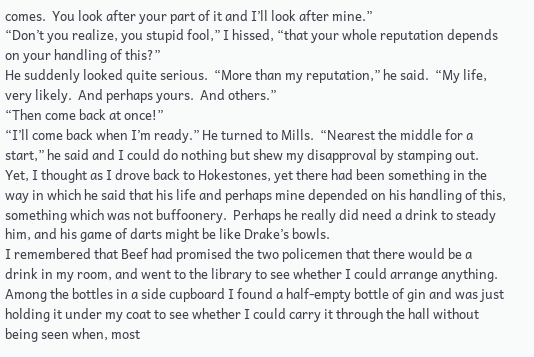comes.  You look after your part of it and I’ll look after mine.”
“Don’t you realize, you stupid fool,” I hissed, “that your whole reputation depends on your handling of this?”
He suddenly looked quite serious.  “More than my reputation,” he said.  “My life, very likely.  And perhaps yours.  And others.”
“Then come back at once!”
“I’ll come back when I’m ready.” He turned to Mills.  “Nearest the middle for a start,” he said and I could do nothing but shew my disapproval by stamping out.
Yet, I thought as I drove back to Hokestones, yet there had been something in the way in which he said that his life and perhaps mine depended on his handling of this, something which was not buffoonery.  Perhaps he really did need a drink to steady him, and his game of darts might be like Drake’s bowls.
I remembered that Beef had promised the two policemen that there would be a drink in my room, and went to the library to see whether I could arrange anything.  Among the bottles in a side cupboard I found a half-empty bottle of gin and was just holding it under my coat to see whether I could carry it through the hall without being seen when, most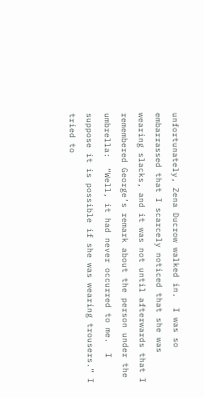unfortunately, Zena Ducrow walked in.  I was so embarrassed that I scarcely noticed that she was wearing slacks, and it was not until afterwards that I remembered George’s remark about the person under the umbrella:  “Well, it had never occurred to me.  I suppose it is possible if she was wearing trousers.” I tried to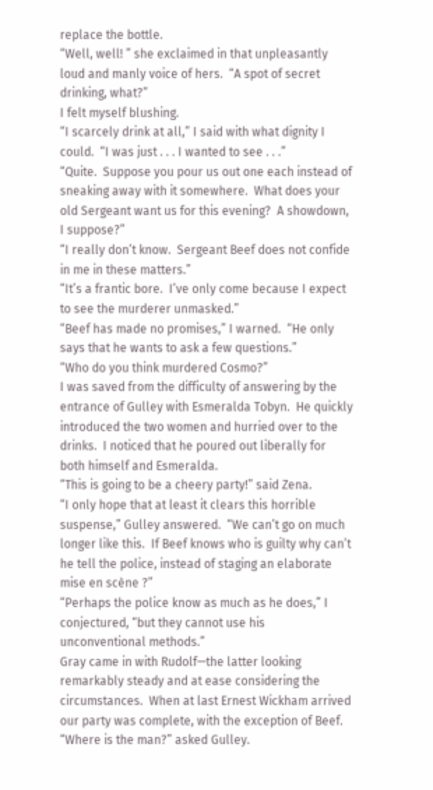replace the bottle.
“Well, well! ” she exclaimed in that unpleasantly loud and manly voice of hers.  “A spot of secret drinking, what?”
I felt myself blushing.
“I scarcely drink at all,” I said with what dignity I could.  “I was just . . . I wanted to see . . .”
“Quite.  Suppose you pour us out one each instead of sneaking away with it somewhere.  What does your old Sergeant want us for this evening?  A showdown, I suppose?”
“I really don’t know.  Sergeant Beef does not confide in me in these matters.”
“It’s a frantic bore.  I’ve only come because I expect to see the murderer unmasked.”
“Beef has made no promises,” I warned.  “He only says that he wants to ask a few questions.”
“Who do you think murdered Cosmo?”
I was saved from the difficulty of answering by the entrance of Gulley with Esmeralda Tobyn.  He quickly introduced the two women and hurried over to the drinks.  I noticed that he poured out liberally for both himself and Esmeralda.
“This is going to be a cheery party!” said Zena.
“I only hope that at least it clears this horrible suspense,” Gulley answered.  “We can’t go on much longer like this.  If Beef knows who is guilty why can’t he tell the police, instead of staging an elaborate mise en scène ?”
“Perhaps the police know as much as he does,” I conjectured, “but they cannot use his unconventional methods.”
Gray came in with Rudolf—the latter looking remarkably steady and at ease considering the circumstances.  When at last Ernest Wickham arrived our party was complete, with the exception of Beef.
“Where is the man?” asked Gulley.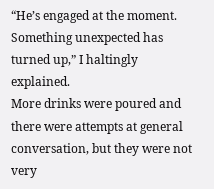“He’s engaged at the moment.  Something unexpected has turned up,” I haltingly explained.
More drinks were poured and there were attempts at general conversation, but they were not very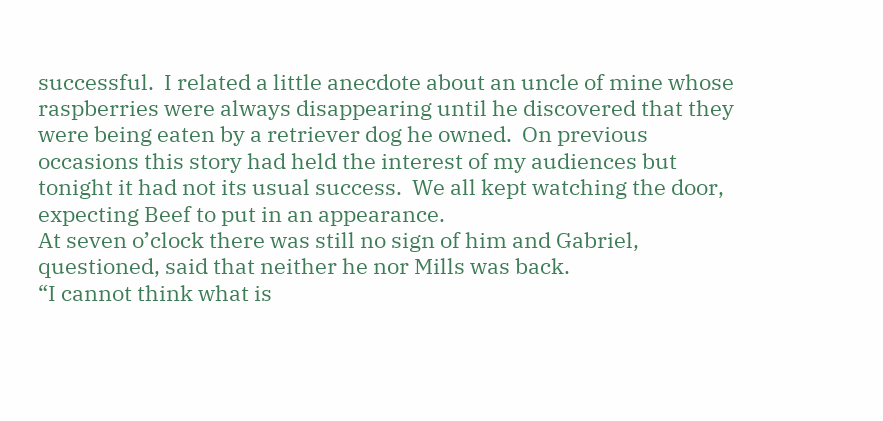successful.  I related a little anecdote about an uncle of mine whose raspberries were always disappearing until he discovered that they were being eaten by a retriever dog he owned.  On previous occasions this story had held the interest of my audiences but tonight it had not its usual success.  We all kept watching the door, expecting Beef to put in an appearance.
At seven o’clock there was still no sign of him and Gabriel, questioned, said that neither he nor Mills was back.
“I cannot think what is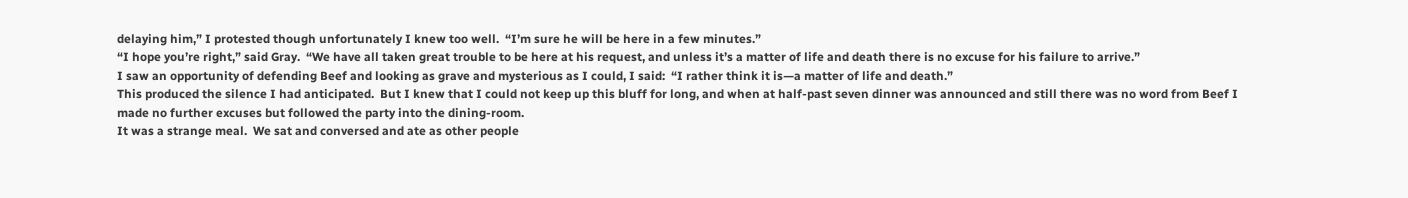delaying him,” I protested though unfortunately I knew too well.  “I’m sure he will be here in a few minutes.”
“I hope you’re right,” said Gray.  “We have all taken great trouble to be here at his request, and unless it’s a matter of life and death there is no excuse for his failure to arrive.”
I saw an opportunity of defending Beef and looking as grave and mysterious as I could, I said:  “I rather think it is—a matter of life and death.”
This produced the silence I had anticipated.  But I knew that I could not keep up this bluff for long, and when at half-past seven dinner was announced and still there was no word from Beef I made no further excuses but followed the party into the dining-room.
It was a strange meal.  We sat and conversed and ate as other people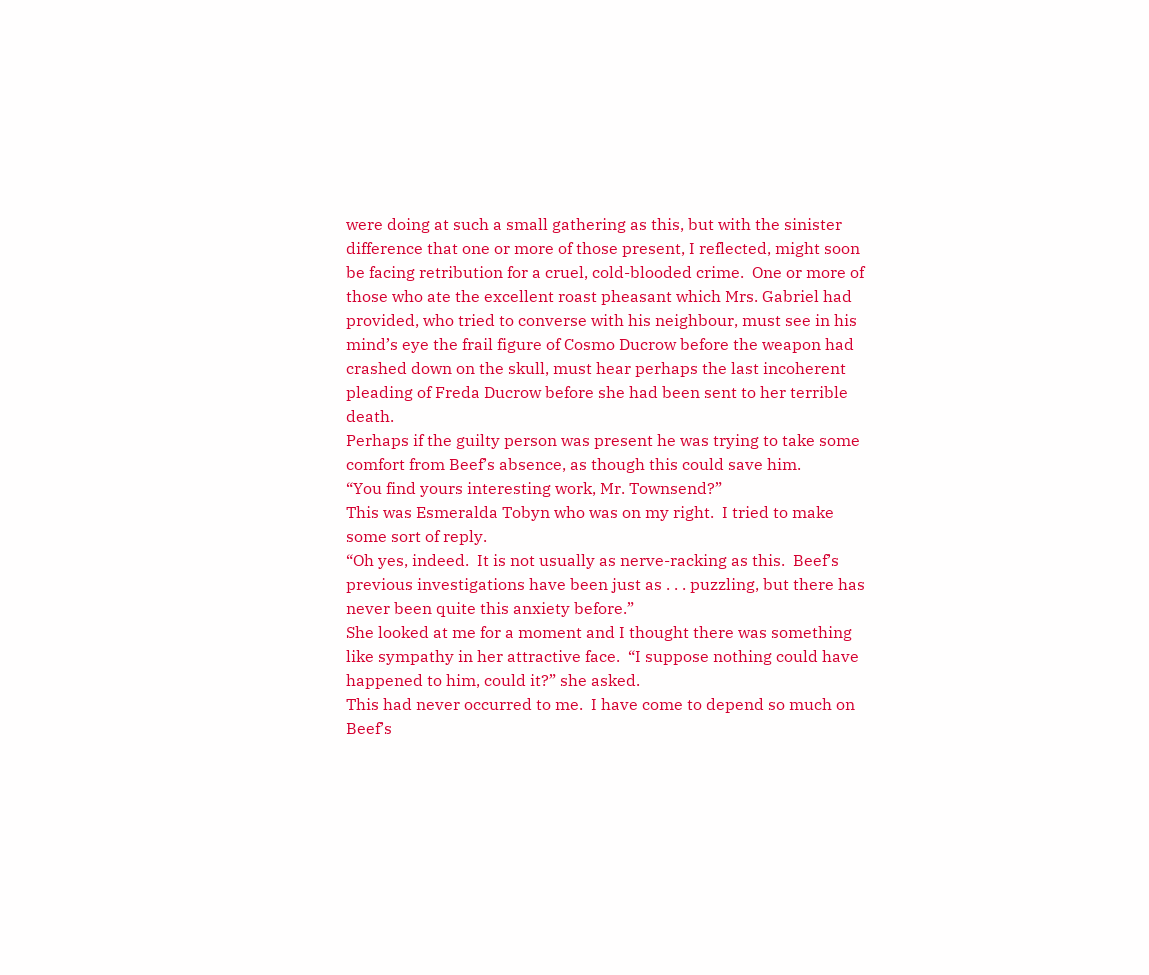were doing at such a small gathering as this, but with the sinister difference that one or more of those present, I reflected, might soon be facing retribution for a cruel, cold-blooded crime.  One or more of those who ate the excellent roast pheasant which Mrs. Gabriel had provided, who tried to converse with his neighbour, must see in his mind’s eye the frail figure of Cosmo Ducrow before the weapon had crashed down on the skull, must hear perhaps the last incoherent pleading of Freda Ducrow before she had been sent to her terrible death.
Perhaps if the guilty person was present he was trying to take some comfort from Beef’s absence, as though this could save him.
“You find yours interesting work, Mr. Townsend?”
This was Esmeralda Tobyn who was on my right.  I tried to make some sort of reply.
“Oh yes, indeed.  It is not usually as nerve-racking as this.  Beef’s previous investigations have been just as . . . puzzling, but there has never been quite this anxiety before.”
She looked at me for a moment and I thought there was something like sympathy in her attractive face.  “I suppose nothing could have happened to him, could it?” she asked.
This had never occurred to me.  I have come to depend so much on Beef’s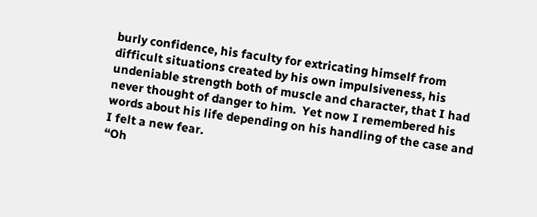burly confidence, his faculty for extricating himself from difficult situations created by his own impulsiveness, his undeniable strength both of muscle and character, that I had never thought of danger to him.  Yet now I remembered his words about his life depending on his handling of the case and I felt a new fear.
“Oh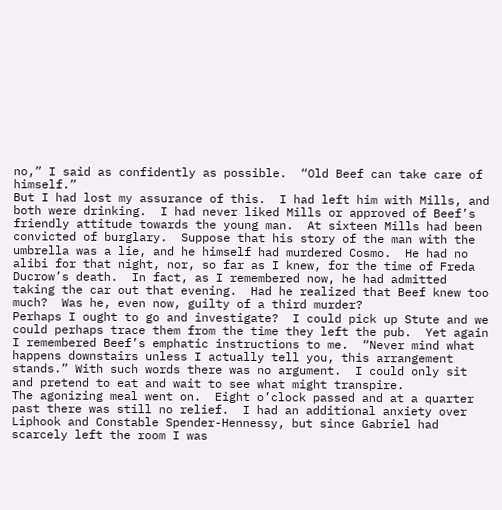no,” I said as confidently as possible.  “Old Beef can take care of himself.”
But I had lost my assurance of this.  I had left him with Mills, and both were drinking.  I had never liked Mills or approved of Beef’s friendly attitude towards the young man.  At sixteen Mills had been convicted of burglary.  Suppose that his story of the man with the umbrella was a lie, and he himself had murdered Cosmo.  He had no alibi for that night, nor, so far as I knew, for the time of Freda Ducrow’s death.  In fact, as I remembered now, he had admitted taking the car out that evening.  Had he realized that Beef knew too much?  Was he, even now, guilty of a third murder?
Perhaps I ought to go and investigate?  I could pick up Stute and we could perhaps trace them from the time they left the pub.  Yet again I remembered Beef’s emphatic instructions to me.  “Never mind what happens downstairs unless I actually tell you, this arrangement stands.” With such words there was no argument.  I could only sit and pretend to eat and wait to see what might transpire.
The agonizing meal went on.  Eight o’clock passed and at a quarter past there was still no relief.  I had an additional anxiety over Liphook and Constable Spender-Hennessy, but since Gabriel had scarcely left the room I was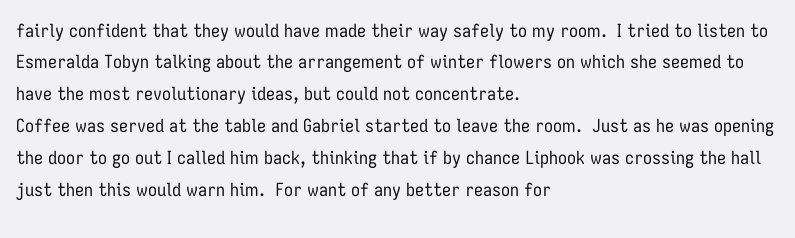fairly confident that they would have made their way safely to my room.  I tried to listen to Esmeralda Tobyn talking about the arrangement of winter flowers on which she seemed to have the most revolutionary ideas, but could not concentrate.
Coffee was served at the table and Gabriel started to leave the room.  Just as he was opening the door to go out I called him back, thinking that if by chance Liphook was crossing the hall just then this would warn him.  For want of any better reason for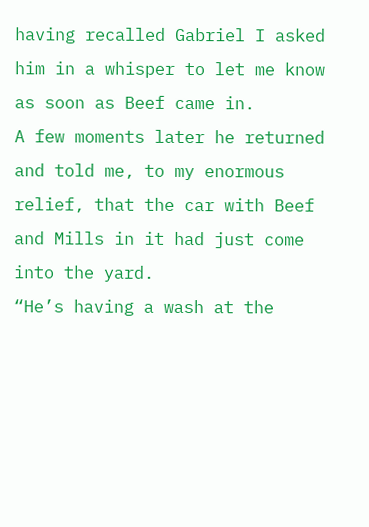having recalled Gabriel I asked him in a whisper to let me know as soon as Beef came in.
A few moments later he returned and told me, to my enormous relief, that the car with Beef and Mills in it had just come into the yard.
“He’s having a wash at the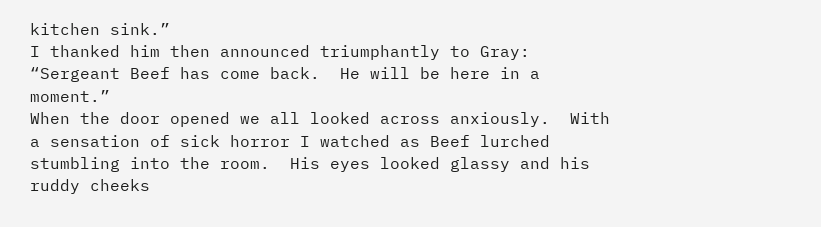kitchen sink.”
I thanked him then announced triumphantly to Gray: “Sergeant Beef has come back.  He will be here in a moment.”
When the door opened we all looked across anxiously.  With a sensation of sick horror I watched as Beef lurched stumbling into the room.  His eyes looked glassy and his ruddy cheeks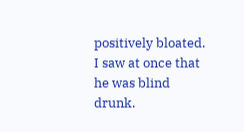positively bloated.  I saw at once that he was blind drunk.